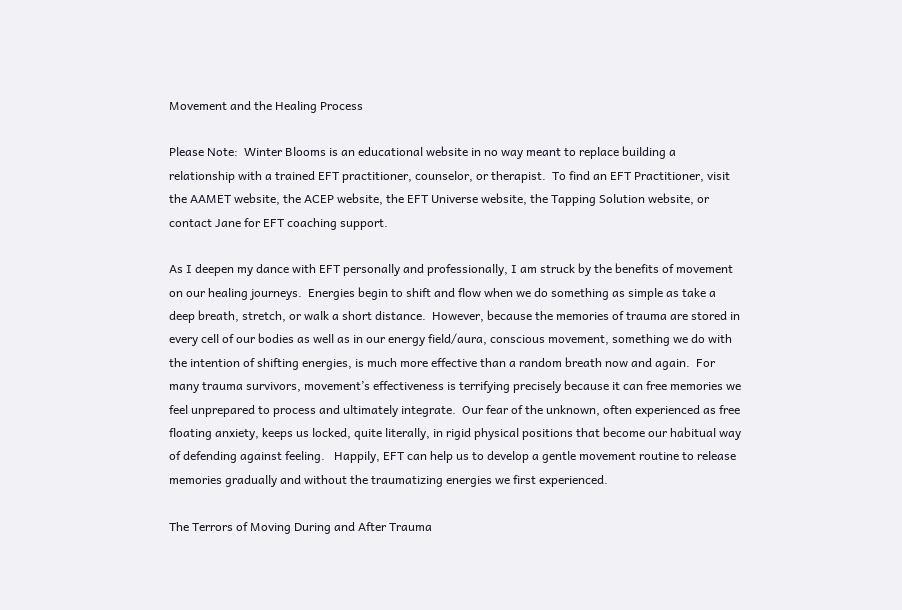Movement and the Healing Process

Please Note:  Winter Blooms is an educational website in no way meant to replace building a relationship with a trained EFT practitioner, counselor, or therapist.  To find an EFT Practitioner, visit the AAMET website, the ACEP website, the EFT Universe website, the Tapping Solution website, or contact Jane for EFT coaching support.

As I deepen my dance with EFT personally and professionally, I am struck by the benefits of movement on our healing journeys.  Energies begin to shift and flow when we do something as simple as take a deep breath, stretch, or walk a short distance.  However, because the memories of trauma are stored in every cell of our bodies as well as in our energy field/aura, conscious movement, something we do with the intention of shifting energies, is much more effective than a random breath now and again.  For many trauma survivors, movement’s effectiveness is terrifying precisely because it can free memories we feel unprepared to process and ultimately integrate.  Our fear of the unknown, often experienced as free floating anxiety, keeps us locked, quite literally, in rigid physical positions that become our habitual way of defending against feeling.   Happily, EFT can help us to develop a gentle movement routine to release memories gradually and without the traumatizing energies we first experienced.

The Terrors of Moving During and After Trauma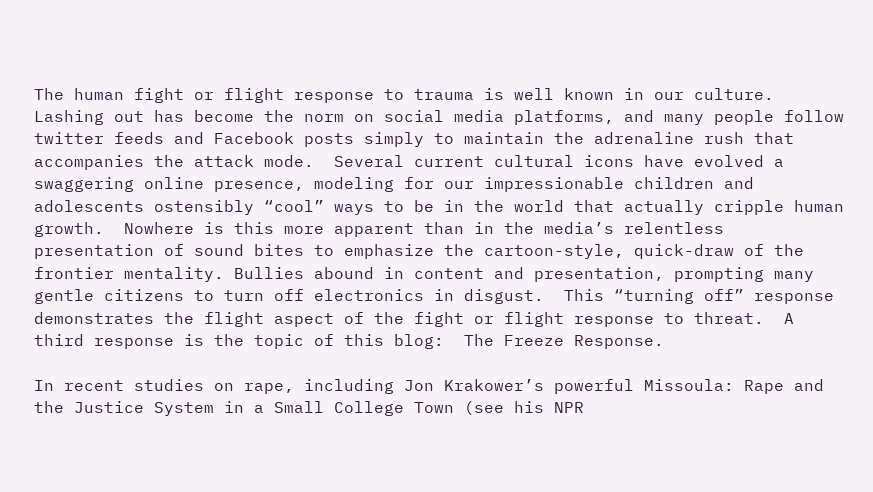The human fight or flight response to trauma is well known in our culture.  Lashing out has become the norm on social media platforms, and many people follow twitter feeds and Facebook posts simply to maintain the adrenaline rush that accompanies the attack mode.  Several current cultural icons have evolved a swaggering online presence, modeling for our impressionable children and adolescents ostensibly “cool” ways to be in the world that actually cripple human growth.  Nowhere is this more apparent than in the media’s relentless presentation of sound bites to emphasize the cartoon-style, quick-draw of the frontier mentality. Bullies abound in content and presentation, prompting many gentle citizens to turn off electronics in disgust.  This “turning off” response demonstrates the flight aspect of the fight or flight response to threat.  A third response is the topic of this blog:  The Freeze Response.

In recent studies on rape, including Jon Krakower’s powerful Missoula: Rape and the Justice System in a Small College Town (see his NPR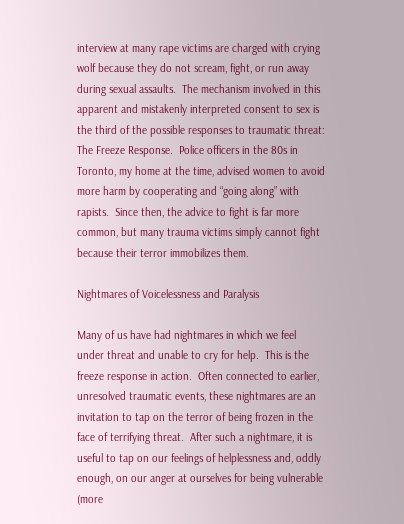interview at many rape victims are charged with crying wolf because they do not scream, fight, or run away during sexual assaults.  The mechanism involved in this apparent and mistakenly interpreted consent to sex is the third of the possible responses to traumatic threat:  The Freeze Response.  Police officers in the 80s in Toronto, my home at the time, advised women to avoid more harm by cooperating and “going along” with rapists.  Since then, the advice to fight is far more common, but many trauma victims simply cannot fight because their terror immobilizes them.

Nightmares of Voicelessness and Paralysis

Many of us have had nightmares in which we feel under threat and unable to cry for help.  This is the freeze response in action.  Often connected to earlier, unresolved traumatic events, these nightmares are an invitation to tap on the terror of being frozen in the face of terrifying threat.  After such a nightmare, it is useful to tap on our feelings of helplessness and, oddly enough, on our anger at ourselves for being vulnerable (more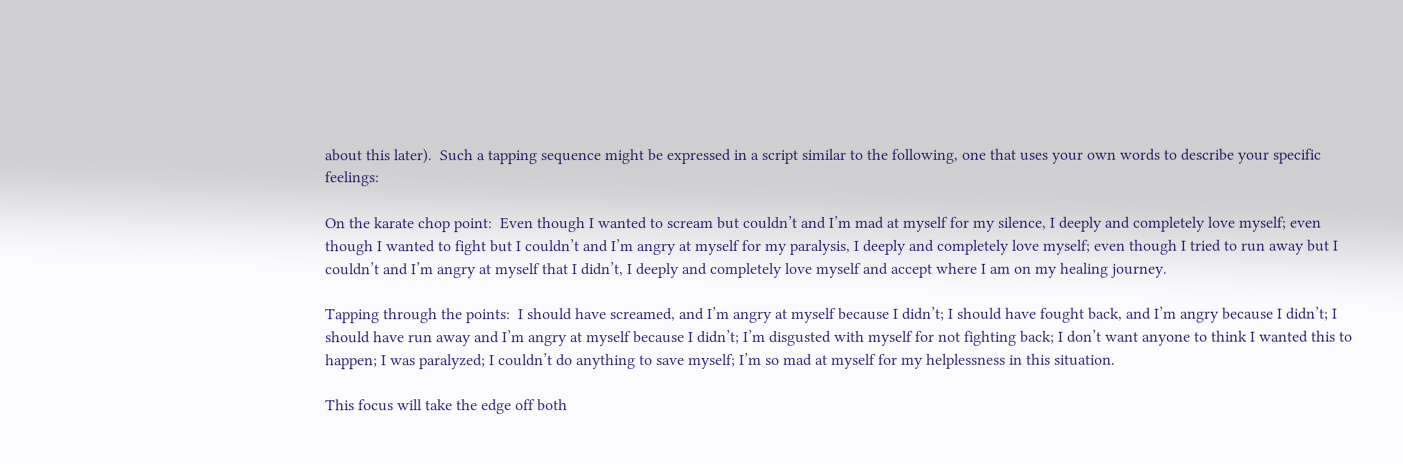about this later).  Such a tapping sequence might be expressed in a script similar to the following, one that uses your own words to describe your specific feelings:

On the karate chop point:  Even though I wanted to scream but couldn’t and I’m mad at myself for my silence, I deeply and completely love myself; even though I wanted to fight but I couldn’t and I’m angry at myself for my paralysis, I deeply and completely love myself; even though I tried to run away but I couldn’t and I’m angry at myself that I didn’t, I deeply and completely love myself and accept where I am on my healing journey.

Tapping through the points:  I should have screamed, and I’m angry at myself because I didn’t; I should have fought back, and I’m angry because I didn’t; I should have run away and I’m angry at myself because I didn’t; I’m disgusted with myself for not fighting back; I don’t want anyone to think I wanted this to happen; I was paralyzed; I couldn’t do anything to save myself; I’m so mad at myself for my helplessness in this situation.

This focus will take the edge off both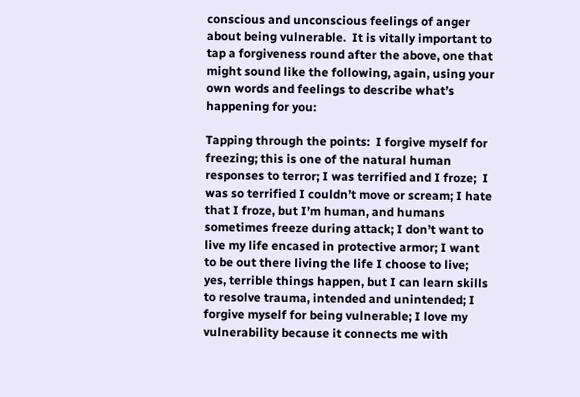conscious and unconscious feelings of anger about being vulnerable.  It is vitally important to tap a forgiveness round after the above, one that might sound like the following, again, using your own words and feelings to describe what’s happening for you:

Tapping through the points:  I forgive myself for freezing; this is one of the natural human responses to terror; I was terrified and I froze;  I was so terrified I couldn’t move or scream; I hate that I froze, but I’m human, and humans sometimes freeze during attack; I don’t want to live my life encased in protective armor; I want to be out there living the life I choose to live; yes, terrible things happen, but I can learn skills to resolve trauma, intended and unintended; I forgive myself for being vulnerable; I love my vulnerability because it connects me with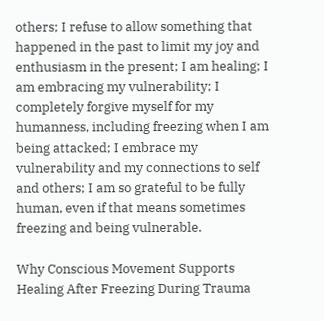others; I refuse to allow something that happened in the past to limit my joy and enthusiasm in the present; I am healing; I am embracing my vulnerability; I completely forgive myself for my humanness, including freezing when I am being attacked; I embrace my vulnerability and my connections to self and others; I am so grateful to be fully human, even if that means sometimes freezing and being vulnerable.

Why Conscious Movement Supports Healing After Freezing During Trauma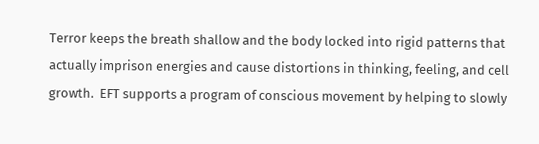Terror keeps the breath shallow and the body locked into rigid patterns that actually imprison energies and cause distortions in thinking, feeling, and cell growth.  EFT supports a program of conscious movement by helping to slowly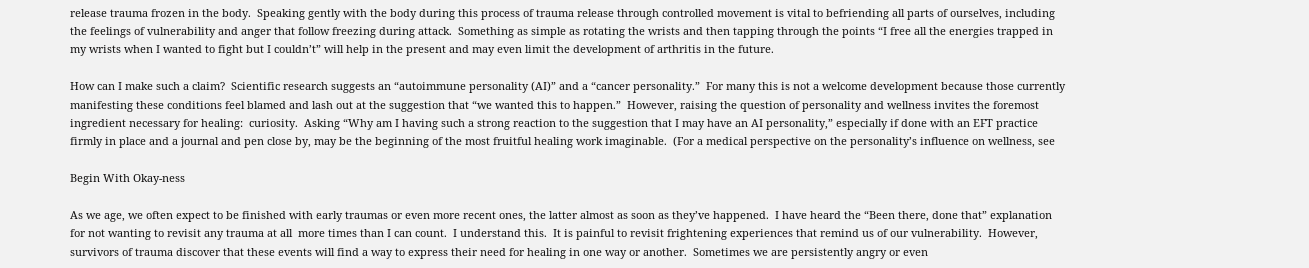release trauma frozen in the body.  Speaking gently with the body during this process of trauma release through controlled movement is vital to befriending all parts of ourselves, including the feelings of vulnerability and anger that follow freezing during attack.  Something as simple as rotating the wrists and then tapping through the points “I free all the energies trapped in my wrists when I wanted to fight but I couldn’t” will help in the present and may even limit the development of arthritis in the future.

How can I make such a claim?  Scientific research suggests an “autoimmune personality (AI)” and a “cancer personality.”  For many this is not a welcome development because those currently manifesting these conditions feel blamed and lash out at the suggestion that “we wanted this to happen.”  However, raising the question of personality and wellness invites the foremost ingredient necessary for healing:  curiosity.  Asking “Why am I having such a strong reaction to the suggestion that I may have an AI personality,” especially if done with an EFT practice firmly in place and a journal and pen close by, may be the beginning of the most fruitful healing work imaginable.  (For a medical perspective on the personality’s influence on wellness, see

Begin With Okay-ness

As we age, we often expect to be finished with early traumas or even more recent ones, the latter almost as soon as they’ve happened.  I have heard the “Been there, done that” explanation for not wanting to revisit any trauma at all  more times than I can count.  I understand this.  It is painful to revisit frightening experiences that remind us of our vulnerability.  However, survivors of trauma discover that these events will find a way to express their need for healing in one way or another.  Sometimes we are persistently angry or even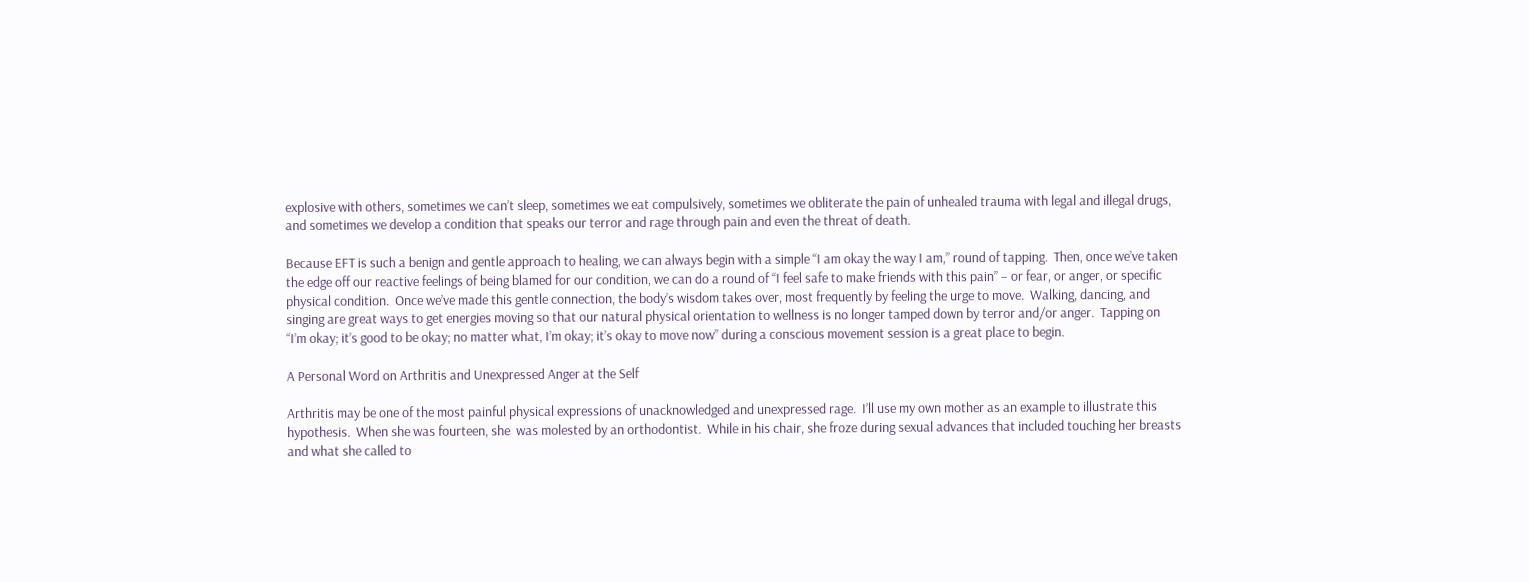explosive with others, sometimes we can’t sleep, sometimes we eat compulsively, sometimes we obliterate the pain of unhealed trauma with legal and illegal drugs, and sometimes we develop a condition that speaks our terror and rage through pain and even the threat of death.

Because EFT is such a benign and gentle approach to healing, we can always begin with a simple “I am okay the way I am,” round of tapping.  Then, once we’ve taken the edge off our reactive feelings of being blamed for our condition, we can do a round of “I feel safe to make friends with this pain” – or fear, or anger, or specific physical condition.  Once we’ve made this gentle connection, the body’s wisdom takes over, most frequently by feeling the urge to move.  Walking, dancing, and singing are great ways to get energies moving so that our natural physical orientation to wellness is no longer tamped down by terror and/or anger.  Tapping on “I’m okay; it’s good to be okay; no matter what, I’m okay; it’s okay to move now” during a conscious movement session is a great place to begin.

A Personal Word on Arthritis and Unexpressed Anger at the Self

Arthritis may be one of the most painful physical expressions of unacknowledged and unexpressed rage.  I’ll use my own mother as an example to illustrate this hypothesis.  When she was fourteen, she  was molested by an orthodontist.  While in his chair, she froze during sexual advances that included touching her breasts and what she called to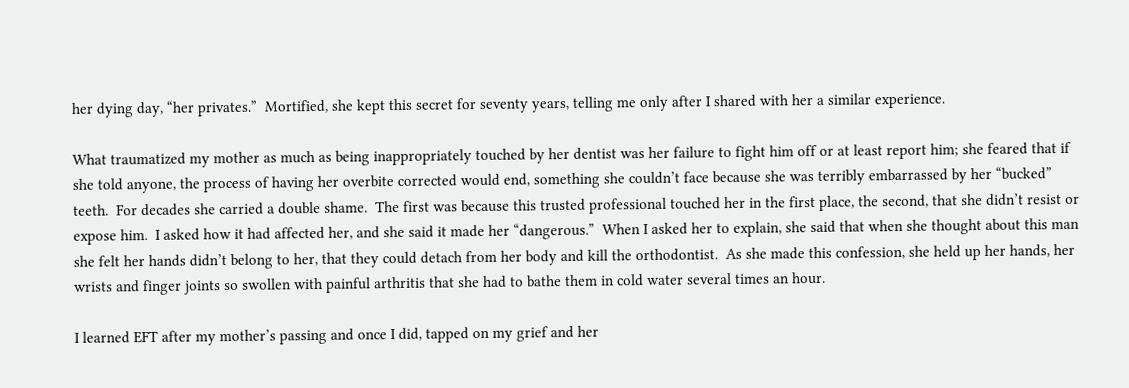her dying day, “her privates.”  Mortified, she kept this secret for seventy years, telling me only after I shared with her a similar experience.

What traumatized my mother as much as being inappropriately touched by her dentist was her failure to fight him off or at least report him; she feared that if she told anyone, the process of having her overbite corrected would end, something she couldn’t face because she was terribly embarrassed by her “bucked” teeth.  For decades she carried a double shame.  The first was because this trusted professional touched her in the first place, the second, that she didn’t resist or expose him.  I asked how it had affected her, and she said it made her “dangerous.”  When I asked her to explain, she said that when she thought about this man she felt her hands didn’t belong to her, that they could detach from her body and kill the orthodontist.  As she made this confession, she held up her hands, her wrists and finger joints so swollen with painful arthritis that she had to bathe them in cold water several times an hour.

I learned EFT after my mother’s passing and once I did, tapped on my grief and her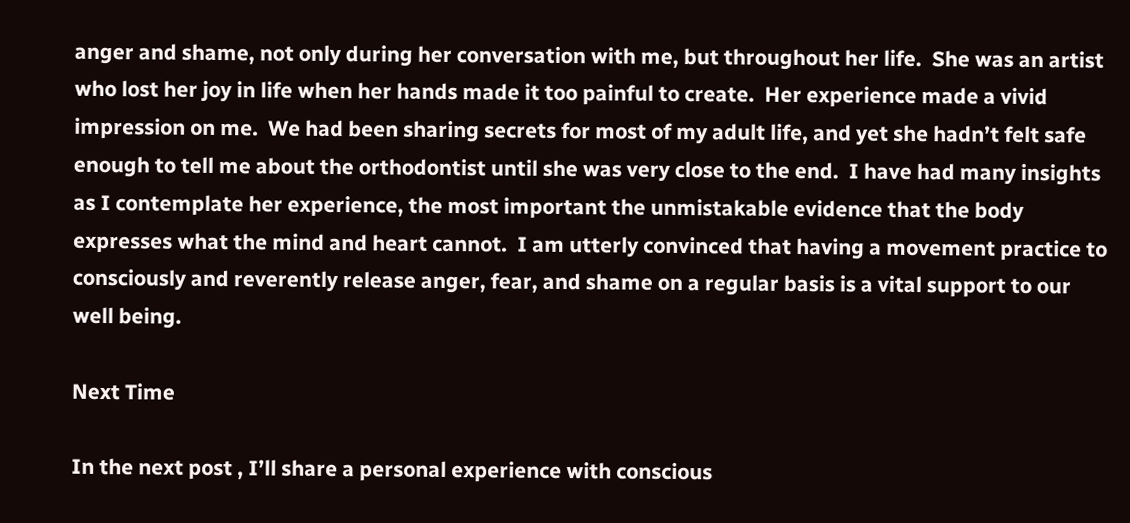anger and shame, not only during her conversation with me, but throughout her life.  She was an artist who lost her joy in life when her hands made it too painful to create.  Her experience made a vivid impression on me.  We had been sharing secrets for most of my adult life, and yet she hadn’t felt safe enough to tell me about the orthodontist until she was very close to the end.  I have had many insights as I contemplate her experience, the most important the unmistakable evidence that the body expresses what the mind and heart cannot.  I am utterly convinced that having a movement practice to consciously and reverently release anger, fear, and shame on a regular basis is a vital support to our well being.

Next Time

In the next post , I’ll share a personal experience with conscious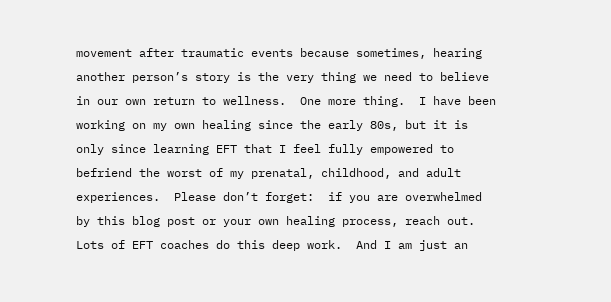movement after traumatic events because sometimes, hearing another person’s story is the very thing we need to believe in our own return to wellness.  One more thing.  I have been working on my own healing since the early 80s, but it is only since learning EFT that I feel fully empowered to befriend the worst of my prenatal, childhood, and adult experiences.  Please don’t forget:  if you are overwhelmed by this blog post or your own healing process, reach out.  Lots of EFT coaches do this deep work.  And I am just an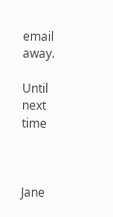email away.

Until next time



Jane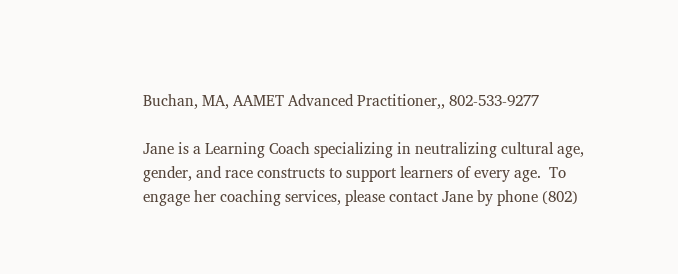Buchan, MA, AAMET Advanced Practitioner,, 802-533-9277

Jane is a Learning Coach specializing in neutralizing cultural age, gender, and race constructs to support learners of every age.  To engage her coaching services, please contact Jane by phone (802)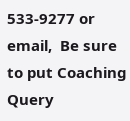533-9277 or email,  Be sure to put Coaching Query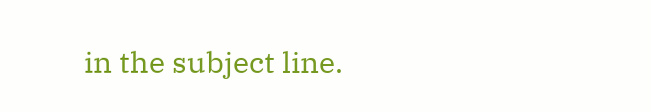in the subject line.